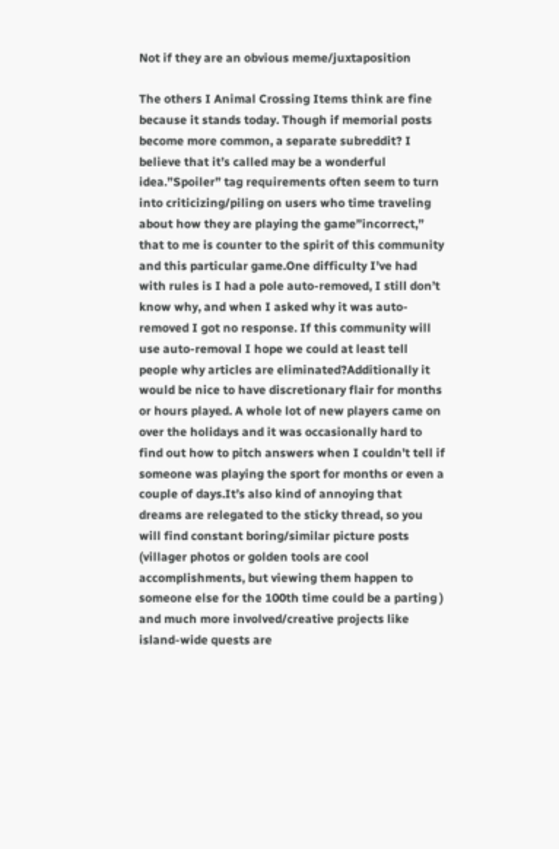Not if they are an obvious meme/juxtaposition

The others I Animal Crossing Items think are fine because it stands today. Though if memorial posts become more common, a separate subreddit? I believe that it’s called may be a wonderful idea.”Spoiler” tag requirements often seem to turn into criticizing/piling on users who time traveling about how they are playing the game”incorrect,” that to me is counter to the spirit of this community and this particular game.One difficulty I’ve had with rules is I had a pole auto-removed, I still don’t know why, and when I asked why it was auto-removed I got no response. If this community will use auto-removal I hope we could at least tell people why articles are eliminated?Additionally it would be nice to have discretionary flair for months or hours played. A whole lot of new players came on over the holidays and it was occasionally hard to find out how to pitch answers when I couldn’t tell if someone was playing the sport for months or even a couple of days.It’s also kind of annoying that dreams are relegated to the sticky thread, so you will find constant boring/similar picture posts (villager photos or golden tools are cool accomplishments, but viewing them happen to someone else for the 100th time could be a parting ) and much more involved/creative projects like island-wide quests are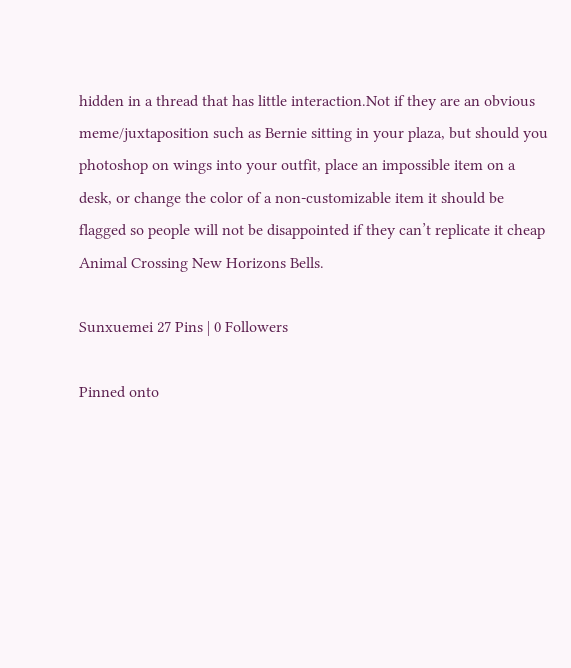hidden in a thread that has little interaction.Not if they are an obvious meme/juxtaposition such as Bernie sitting in your plaza, but should you photoshop on wings into your outfit, place an impossible item on a desk, or change the color of a non-customizable item it should be flagged so people will not be disappointed if they can’t replicate it cheap Animal Crossing New Horizons Bells.

Sunxuemei 27 Pins | 0 Followers

Pinned onto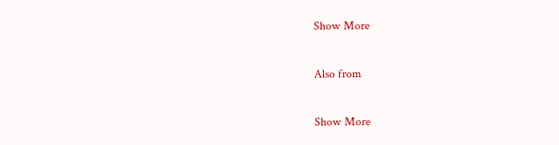Show More

Also from

Show More